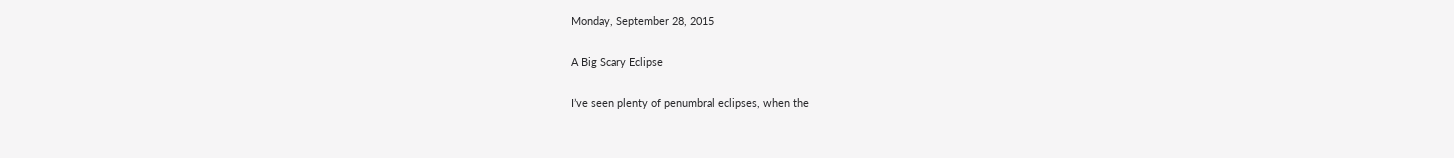Monday, September 28, 2015

A Big Scary Eclipse

I’ve seen plenty of penumbral eclipses, when the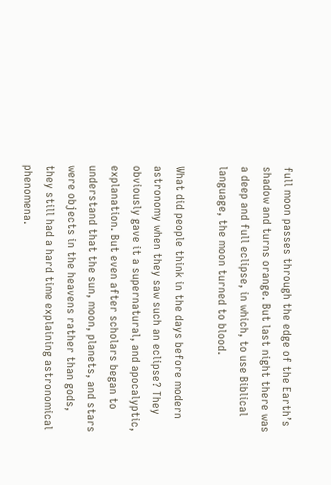full moon passes through the edge of the Earth’s shadow and turns orange. But last night there was a deep and full eclipse, in which, to use Biblical language, the moon turned to blood.

What did people think in the days before modern astronomy when they saw such an eclipse? They obviously gave it a supernatural, and apocalyptic, explanation. But even after scholars began to understand that the sun, moon, planets, and stars were objects in the heavens rather than gods, they still had a hard time explaining astronomical phenomena.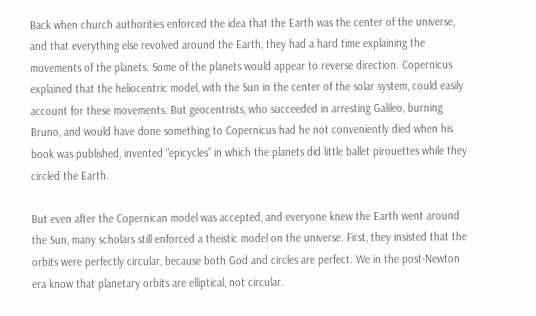Back when church authorities enforced the idea that the Earth was the center of the universe, and that everything else revolved around the Earth, they had a hard time explaining the movements of the planets. Some of the planets would appear to reverse direction. Copernicus explained that the heliocentric model, with the Sun in the center of the solar system, could easily account for these movements. But geocentrists, who succeeded in arresting Galileo, burning Bruno, and would have done something to Copernicus had he not conveniently died when his book was published, invented “epicycles” in which the planets did little ballet pirouettes while they circled the Earth.

But even after the Copernican model was accepted, and everyone knew the Earth went around the Sun, many scholars still enforced a theistic model on the universe. First, they insisted that the orbits were perfectly circular, because both God and circles are perfect. We in the post-Newton era know that planetary orbits are elliptical, not circular.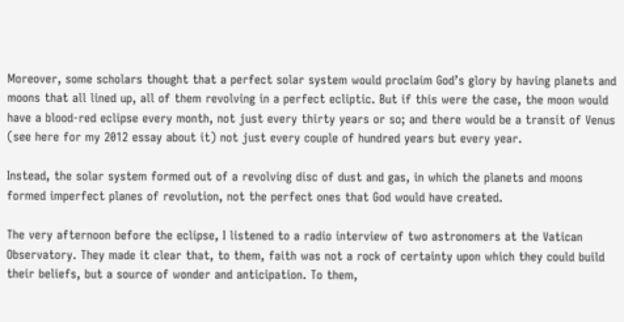Moreover, some scholars thought that a perfect solar system would proclaim God’s glory by having planets and moons that all lined up, all of them revolving in a perfect ecliptic. But if this were the case, the moon would have a blood-red eclipse every month, not just every thirty years or so; and there would be a transit of Venus (see here for my 2012 essay about it) not just every couple of hundred years but every year.

Instead, the solar system formed out of a revolving disc of dust and gas, in which the planets and moons formed imperfect planes of revolution, not the perfect ones that God would have created.

The very afternoon before the eclipse, I listened to a radio interview of two astronomers at the Vatican Observatory. They made it clear that, to them, faith was not a rock of certainty upon which they could build their beliefs, but a source of wonder and anticipation. To them,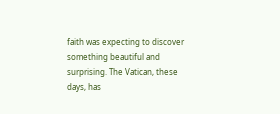faith was expecting to discover something beautiful and surprising. The Vatican, these days, has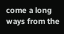come a long ways from the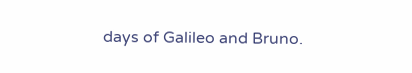days of Galileo and Bruno.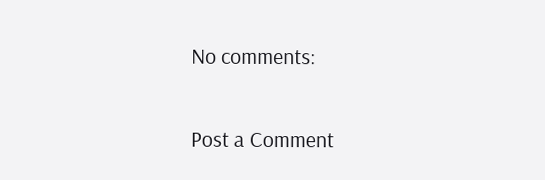No comments:

Post a Comment